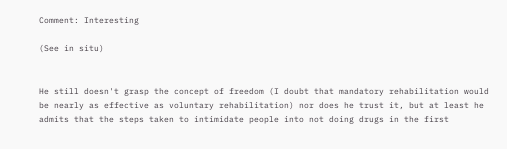Comment: Interesting

(See in situ)


He still doesn't grasp the concept of freedom (I doubt that mandatory rehabilitation would be nearly as effective as voluntary rehabilitation) nor does he trust it, but at least he admits that the steps taken to intimidate people into not doing drugs in the first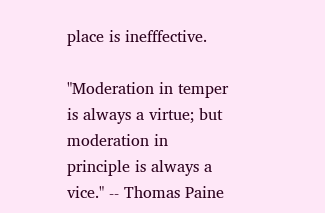place is inefffective.

"Moderation in temper is always a virtue; but moderation in principle is always a vice." -- Thomas Paine